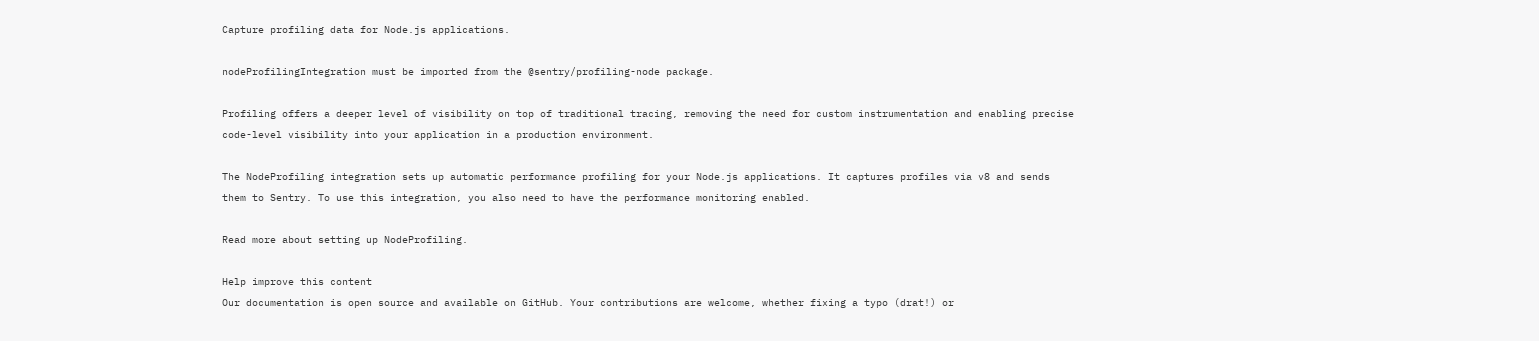Capture profiling data for Node.js applications.

nodeProfilingIntegration must be imported from the @sentry/profiling-node package.

Profiling offers a deeper level of visibility on top of traditional tracing, removing the need for custom instrumentation and enabling precise code-level visibility into your application in a production environment.

The NodeProfiling integration sets up automatic performance profiling for your Node.js applications. It captures profiles via v8 and sends them to Sentry. To use this integration, you also need to have the performance monitoring enabled.

Read more about setting up NodeProfiling.

Help improve this content
Our documentation is open source and available on GitHub. Your contributions are welcome, whether fixing a typo (drat!) or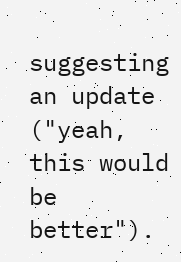suggesting an update ("yeah, this would be better").